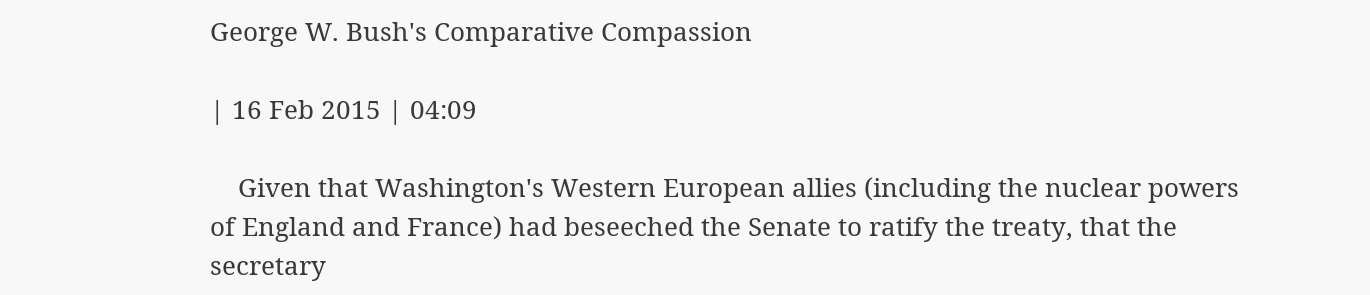George W. Bush's Comparative Compassion

| 16 Feb 2015 | 04:09

    Given that Washington's Western European allies (including the nuclear powers of England and France) had beseeched the Senate to ratify the treaty, that the secretary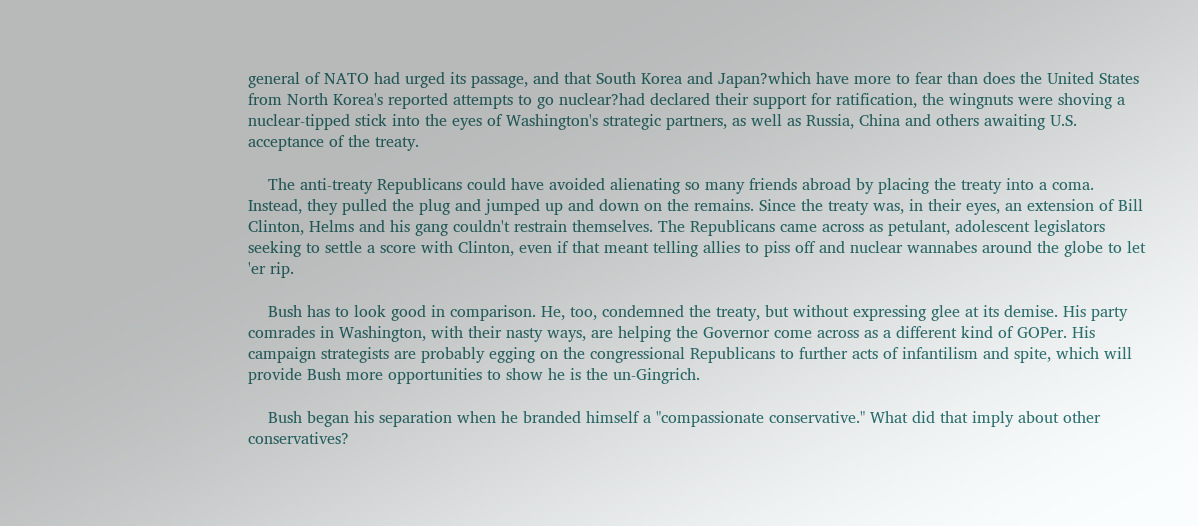general of NATO had urged its passage, and that South Korea and Japan?which have more to fear than does the United States from North Korea's reported attempts to go nuclear?had declared their support for ratification, the wingnuts were shoving a nuclear-tipped stick into the eyes of Washington's strategic partners, as well as Russia, China and others awaiting U.S. acceptance of the treaty.

    The anti-treaty Republicans could have avoided alienating so many friends abroad by placing the treaty into a coma. Instead, they pulled the plug and jumped up and down on the remains. Since the treaty was, in their eyes, an extension of Bill Clinton, Helms and his gang couldn't restrain themselves. The Republicans came across as petulant, adolescent legislators seeking to settle a score with Clinton, even if that meant telling allies to piss off and nuclear wannabes around the globe to let 'er rip.

    Bush has to look good in comparison. He, too, condemned the treaty, but without expressing glee at its demise. His party comrades in Washington, with their nasty ways, are helping the Governor come across as a different kind of GOPer. His campaign strategists are probably egging on the congressional Republicans to further acts of infantilism and spite, which will provide Bush more opportunities to show he is the un-Gingrich.

    Bush began his separation when he branded himself a "compassionate conservative." What did that imply about other conservatives?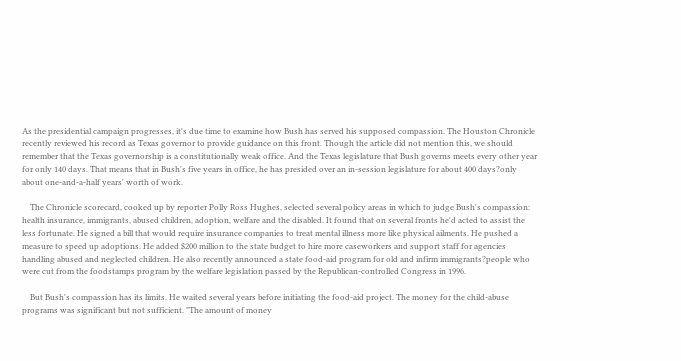As the presidential campaign progresses, it's due time to examine how Bush has served his supposed compassion. The Houston Chronicle recently reviewed his record as Texas governor to provide guidance on this front. Though the article did not mention this, we should remember that the Texas governorship is a constitutionally weak office. And the Texas legislature that Bush governs meets every other year for only 140 days. That means that in Bush's five years in office, he has presided over an in-session legislature for about 400 days?only about one-and-a-half years' worth of work.

    The Chronicle scorecard, cooked up by reporter Polly Ross Hughes, selected several policy areas in which to judge Bush's compassion: health insurance, immigrants, abused children, adoption, welfare and the disabled. It found that on several fronts he'd acted to assist the less fortunate. He signed a bill that would require insurance companies to treat mental illness more like physical ailments. He pushed a measure to speed up adoptions. He added $200 million to the state budget to hire more caseworkers and support staff for agencies handling abused and neglected children. He also recently announced a state food-aid program for old and infirm immigrants?people who were cut from the foodstamps program by the welfare legislation passed by the Republican-controlled Congress in 1996.

    But Bush's compassion has its limits. He waited several years before initiating the food-aid project. The money for the child-abuse programs was significant but not sufficient. "The amount of money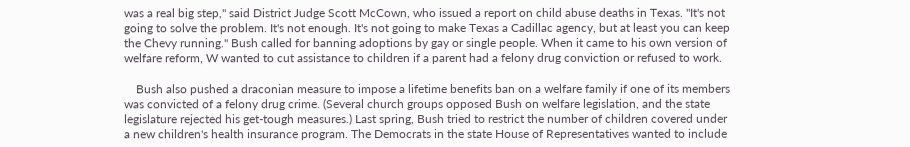was a real big step," said District Judge Scott McCown, who issued a report on child abuse deaths in Texas. "It's not going to solve the problem. It's not enough. It's not going to make Texas a Cadillac agency, but at least you can keep the Chevy running." Bush called for banning adoptions by gay or single people. When it came to his own version of welfare reform, W wanted to cut assistance to children if a parent had a felony drug conviction or refused to work.

    Bush also pushed a draconian measure to impose a lifetime benefits ban on a welfare family if one of its members was convicted of a felony drug crime. (Several church groups opposed Bush on welfare legislation, and the state legislature rejected his get-tough measures.) Last spring, Bush tried to restrict the number of children covered under a new children's health insurance program. The Democrats in the state House of Representatives wanted to include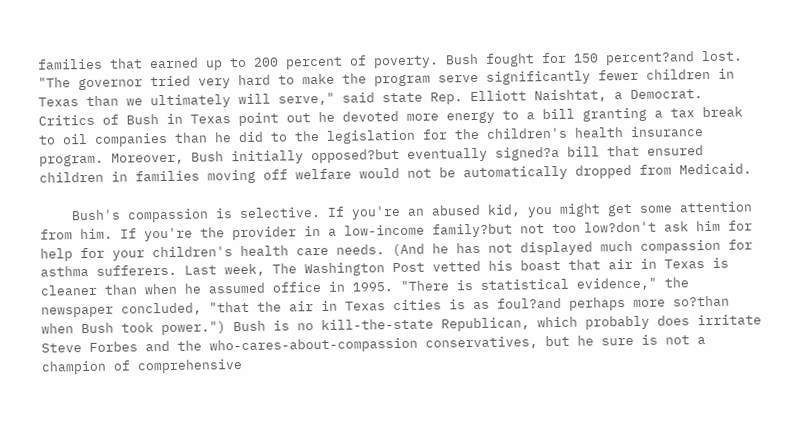families that earned up to 200 percent of poverty. Bush fought for 150 percent?and lost. "The governor tried very hard to make the program serve significantly fewer children in Texas than we ultimately will serve," said state Rep. Elliott Naishtat, a Democrat. Critics of Bush in Texas point out he devoted more energy to a bill granting a tax break to oil companies than he did to the legislation for the children's health insurance program. Moreover, Bush initially opposed?but eventually signed?a bill that ensured children in families moving off welfare would not be automatically dropped from Medicaid.

    Bush's compassion is selective. If you're an abused kid, you might get some attention from him. If you're the provider in a low-income family?but not too low?don't ask him for help for your children's health care needs. (And he has not displayed much compassion for asthma sufferers. Last week, The Washington Post vetted his boast that air in Texas is cleaner than when he assumed office in 1995. "There is statistical evidence," the newspaper concluded, "that the air in Texas cities is as foul?and perhaps more so?than when Bush took power.") Bush is no kill-the-state Republican, which probably does irritate Steve Forbes and the who-cares-about-compassion conservatives, but he sure is not a champion of comprehensive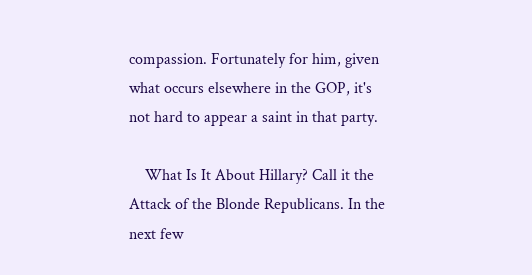compassion. Fortunately for him, given what occurs elsewhere in the GOP, it's not hard to appear a saint in that party.

    What Is It About Hillary? Call it the Attack of the Blonde Republicans. In the next few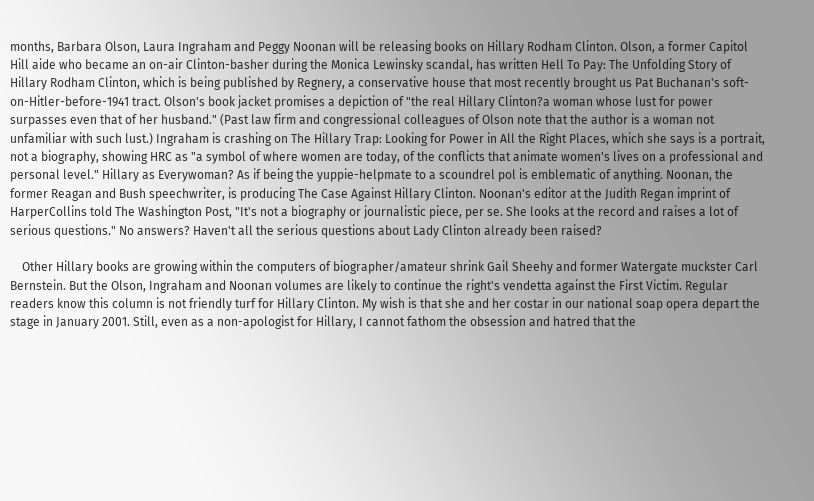months, Barbara Olson, Laura Ingraham and Peggy Noonan will be releasing books on Hillary Rodham Clinton. Olson, a former Capitol Hill aide who became an on-air Clinton-basher during the Monica Lewinsky scandal, has written Hell To Pay: The Unfolding Story of Hillary Rodham Clinton, which is being published by Regnery, a conservative house that most recently brought us Pat Buchanan's soft-on-Hitler-before-1941 tract. Olson's book jacket promises a depiction of "the real Hillary Clinton?a woman whose lust for power surpasses even that of her husband." (Past law firm and congressional colleagues of Olson note that the author is a woman not unfamiliar with such lust.) Ingraham is crashing on The Hillary Trap: Looking for Power in All the Right Places, which she says is a portrait, not a biography, showing HRC as "a symbol of where women are today, of the conflicts that animate women's lives on a professional and personal level." Hillary as Everywoman? As if being the yuppie-helpmate to a scoundrel pol is emblematic of anything. Noonan, the former Reagan and Bush speechwriter, is producing The Case Against Hillary Clinton. Noonan's editor at the Judith Regan imprint of HarperCollins told The Washington Post, "It's not a biography or journalistic piece, per se. She looks at the record and raises a lot of serious questions." No answers? Haven't all the serious questions about Lady Clinton already been raised?

    Other Hillary books are growing within the computers of biographer/amateur shrink Gail Sheehy and former Watergate muckster Carl Bernstein. But the Olson, Ingraham and Noonan volumes are likely to continue the right's vendetta against the First Victim. Regular readers know this column is not friendly turf for Hillary Clinton. My wish is that she and her costar in our national soap opera depart the stage in January 2001. Still, even as a non-apologist for Hillary, I cannot fathom the obsession and hatred that the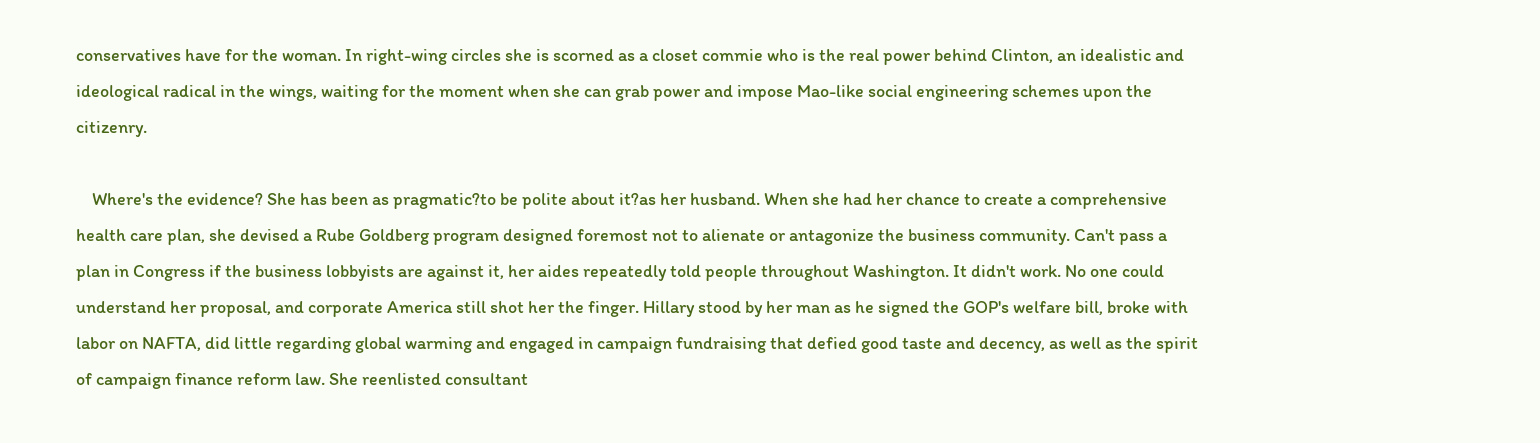conservatives have for the woman. In right-wing circles she is scorned as a closet commie who is the real power behind Clinton, an idealistic and ideological radical in the wings, waiting for the moment when she can grab power and impose Mao-like social engineering schemes upon the citizenry.

    Where's the evidence? She has been as pragmatic?to be polite about it?as her husband. When she had her chance to create a comprehensive health care plan, she devised a Rube Goldberg program designed foremost not to alienate or antagonize the business community. Can't pass a plan in Congress if the business lobbyists are against it, her aides repeatedly told people throughout Washington. It didn't work. No one could understand her proposal, and corporate America still shot her the finger. Hillary stood by her man as he signed the GOP's welfare bill, broke with labor on NAFTA, did little regarding global warming and engaged in campaign fundraising that defied good taste and decency, as well as the spirit of campaign finance reform law. She reenlisted consultant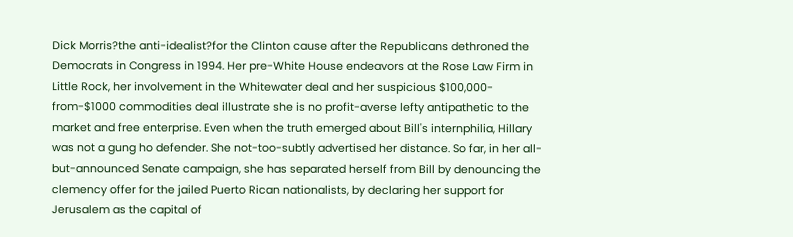Dick Morris?the anti-idealist?for the Clinton cause after the Republicans dethroned the Democrats in Congress in 1994. Her pre-White House endeavors at the Rose Law Firm in Little Rock, her involvement in the Whitewater deal and her suspicious $100,000-from-$1000 commodities deal illustrate she is no profit-averse lefty antipathetic to the market and free enterprise. Even when the truth emerged about Bill's internphilia, Hillary was not a gung ho defender. She not-too-subtly advertised her distance. So far, in her all-but-announced Senate campaign, she has separated herself from Bill by denouncing the clemency offer for the jailed Puerto Rican nationalists, by declaring her support for Jerusalem as the capital of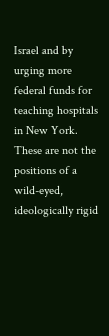Israel and by urging more federal funds for teaching hospitals in New York. These are not the positions of a wild-eyed, ideologically rigid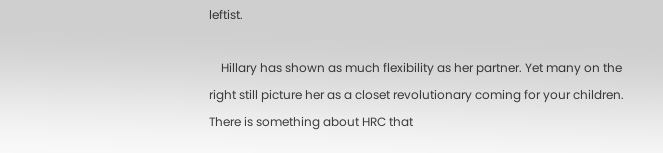leftist.

    Hillary has shown as much flexibility as her partner. Yet many on the right still picture her as a closet revolutionary coming for your children. There is something about HRC that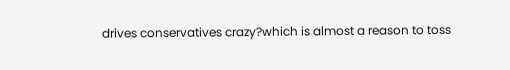drives conservatives crazy?which is almost a reason to toss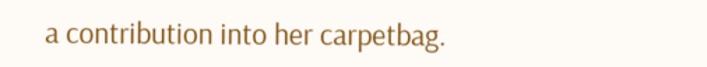a contribution into her carpetbag.